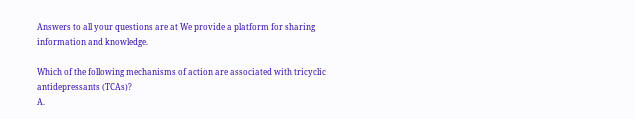Answers to all your questions are at We provide a platform for sharing information and knowledge.

Which of the following mechanisms of action are associated with tricyclic antidepressants (TCAs)?
A.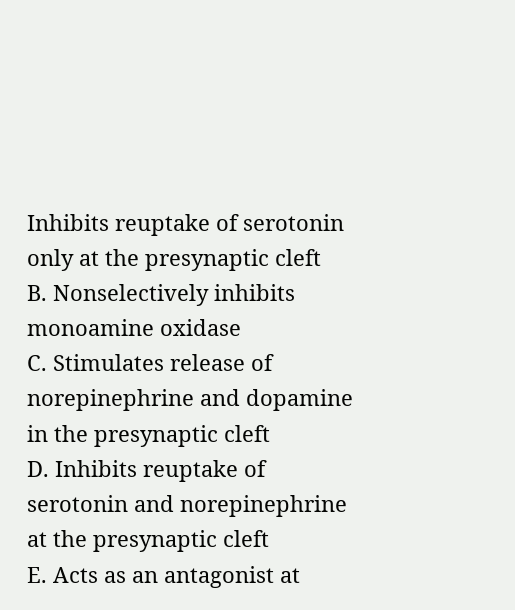Inhibits reuptake of serotonin only at the presynaptic cleft
B. Nonselectively inhibits monoamine oxidase
C. Stimulates release of norepinephrine and dopamine in the presynaptic cleft
D. Inhibits reuptake of serotonin and norepinephrine at the presynaptic cleft
E. Acts as an antagonist at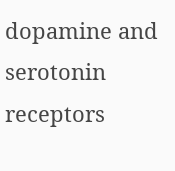dopamine and serotonin receptors